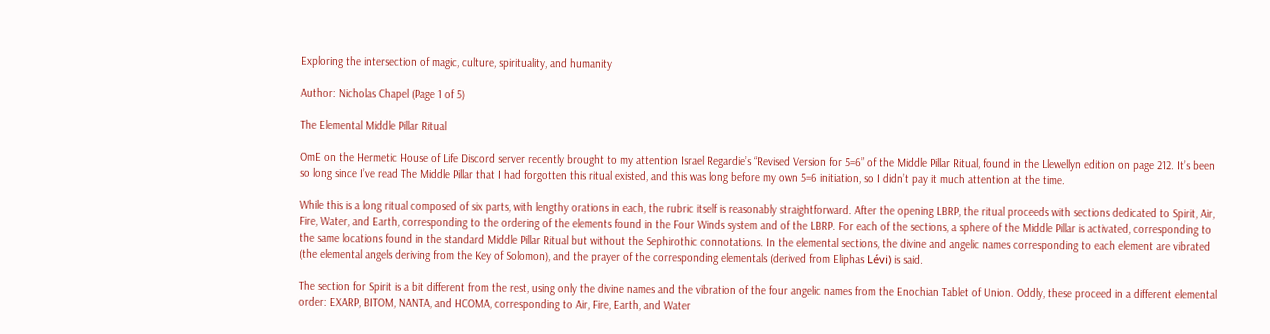Exploring the intersection of magic, culture, spirituality, and humanity

Author: Nicholas Chapel (Page 1 of 5)

The Elemental Middle Pillar Ritual

OmE on the Hermetic House of Life Discord server recently brought to my attention Israel Regardie’s “Revised Version for 5=6” of the Middle Pillar Ritual, found in the Llewellyn edition on page 212. It’s been so long since I’ve read The Middle Pillar that I had forgotten this ritual existed, and this was long before my own 5=6 initiation, so I didn’t pay it much attention at the time.

While this is a long ritual composed of six parts, with lengthy orations in each, the rubric itself is reasonably straightforward. After the opening LBRP, the ritual proceeds with sections dedicated to Spirit, Air, Fire, Water, and Earth, corresponding to the ordering of the elements found in the Four Winds system and of the LBRP. For each of the sections, a sphere of the Middle Pillar is activated, corresponding to the same locations found in the standard Middle Pillar Ritual but without the Sephirothic connotations. In the elemental sections, the divine and angelic names corresponding to each element are vibrated (the elemental angels deriving from the Key of Solomon), and the prayer of the corresponding elementals (derived from Eliphas Lévi) is said.

The section for Spirit is a bit different from the rest, using only the divine names and the vibration of the four angelic names from the Enochian Tablet of Union. Oddly, these proceed in a different elemental order: EXARP, BITOM, NANTA, and HCOMA, corresponding to Air, Fire, Earth, and Water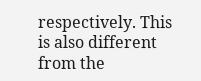respectively. This is also different from the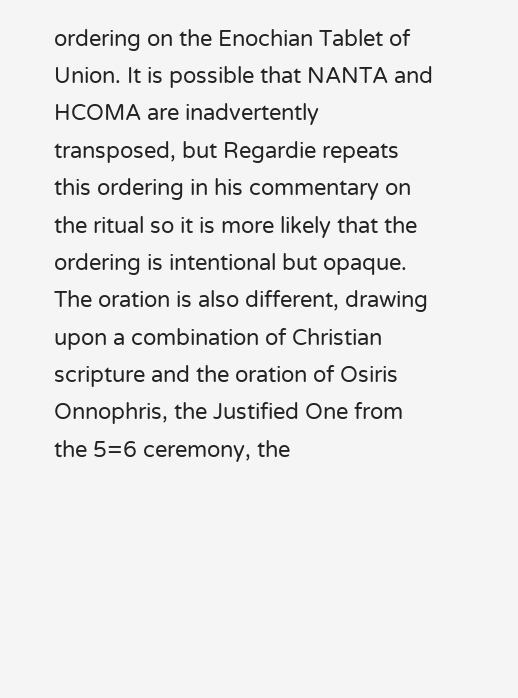ordering on the Enochian Tablet of Union. It is possible that NANTA and HCOMA are inadvertently transposed, but Regardie repeats this ordering in his commentary on the ritual so it is more likely that the ordering is intentional but opaque. The oration is also different, drawing upon a combination of Christian scripture and the oration of Osiris Onnophris, the Justified One from the 5=6 ceremony, the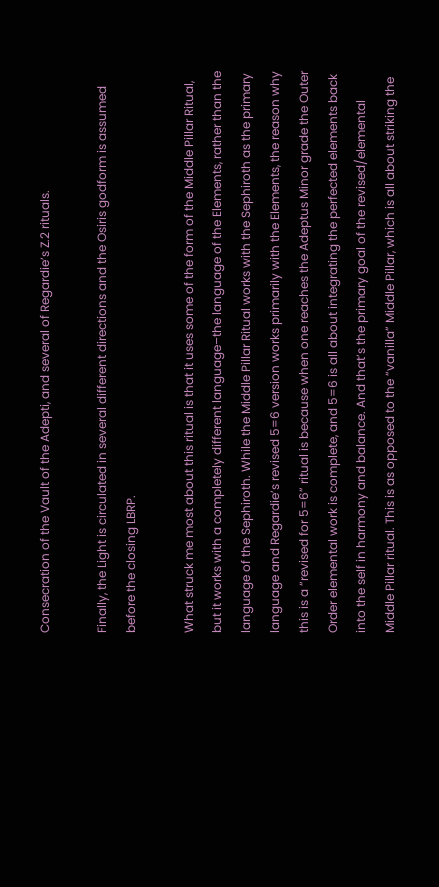Consecration of the Vault of the Adepti, and several of Regardie’s Z.2 rituals.

Finally, the Light is circulated in several different directions and the Osiris godform is assumed before the closing LBRP.

What struck me most about this ritual is that it uses some of the form of the Middle Pillar Ritual, but it works with a completely different language–the language of the Elements, rather than the language of the Sephiroth. While the Middle Pillar Ritual works with the Sephiroth as the primary language and Regardie’s revised 5=6 version works primarily with the Elements, the reason why this is a “revised for 5=6” ritual is because when one reaches the Adeptus Minor grade the Outer Order elemental work is complete, and 5=6 is all about integrating the perfected elements back into the self in harmony and balance. And that’s the primary goal of the revised/elemental Middle Pillar ritual. This is as opposed to the “vanilla” Middle Pillar, which is all about striking the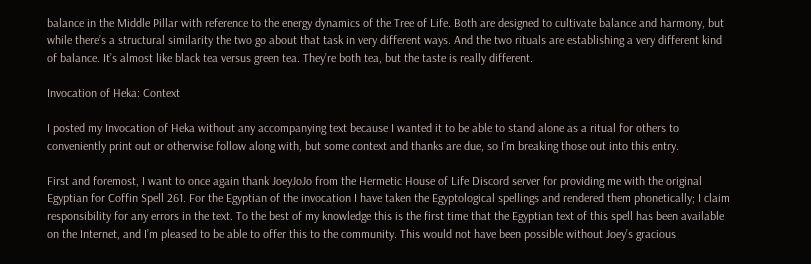balance in the Middle Pillar with reference to the energy dynamics of the Tree of Life. Both are designed to cultivate balance and harmony, but while there’s a structural similarity the two go about that task in very different ways. And the two rituals are establishing a very different kind of balance. It’s almost like black tea versus green tea. They’re both tea, but the taste is really different.

Invocation of Heka: Context

I posted my Invocation of Heka without any accompanying text because I wanted it to be able to stand alone as a ritual for others to conveniently print out or otherwise follow along with, but some context and thanks are due, so I’m breaking those out into this entry.

First and foremost, I want to once again thank JoeyJoJo from the Hermetic House of Life Discord server for providing me with the original Egyptian for Coffin Spell 261. For the Egyptian of the invocation I have taken the Egyptological spellings and rendered them phonetically; I claim responsibility for any errors in the text. To the best of my knowledge this is the first time that the Egyptian text of this spell has been available on the Internet, and I’m pleased to be able to offer this to the community. This would not have been possible without Joey’s gracious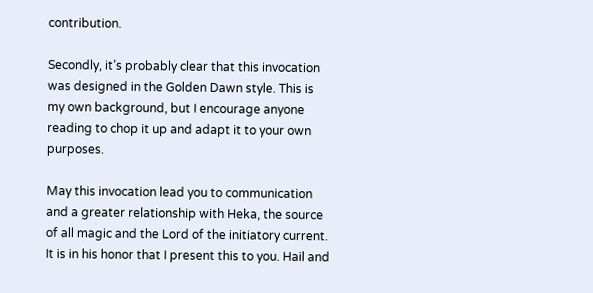contribution.

Secondly, it’s probably clear that this invocation was designed in the Golden Dawn style. This is my own background, but I encourage anyone reading to chop it up and adapt it to your own purposes.

May this invocation lead you to communication and a greater relationship with Heka, the source of all magic and the Lord of the initiatory current. It is in his honor that I present this to you. Hail and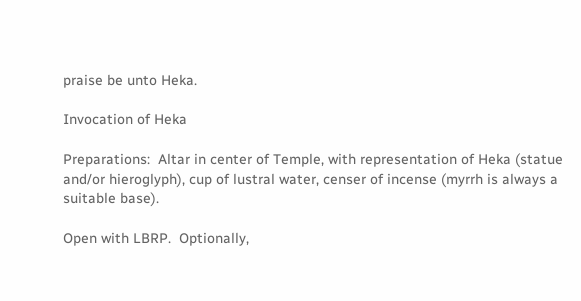praise be unto Heka.

Invocation of Heka

Preparations:  Altar in center of Temple, with representation of Heka (statue and/or hieroglyph), cup of lustral water, censer of incense (myrrh is always a suitable base).

Open with LBRP.  Optionally,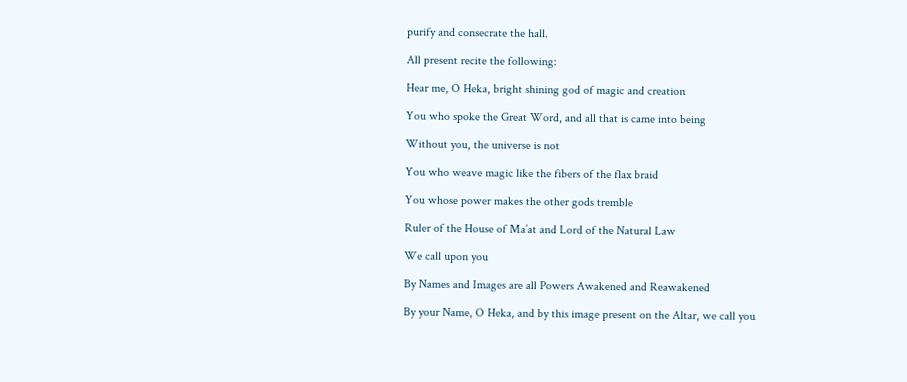purify and consecrate the hall.

All present recite the following:

Hear me, O Heka, bright shining god of magic and creation

You who spoke the Great Word, and all that is came into being

Without you, the universe is not

You who weave magic like the fibers of the flax braid

You whose power makes the other gods tremble

Ruler of the House of Ma’at and Lord of the Natural Law

We call upon you

By Names and Images are all Powers Awakened and Reawakened

By your Name, O Heka, and by this image present on the Altar, we call you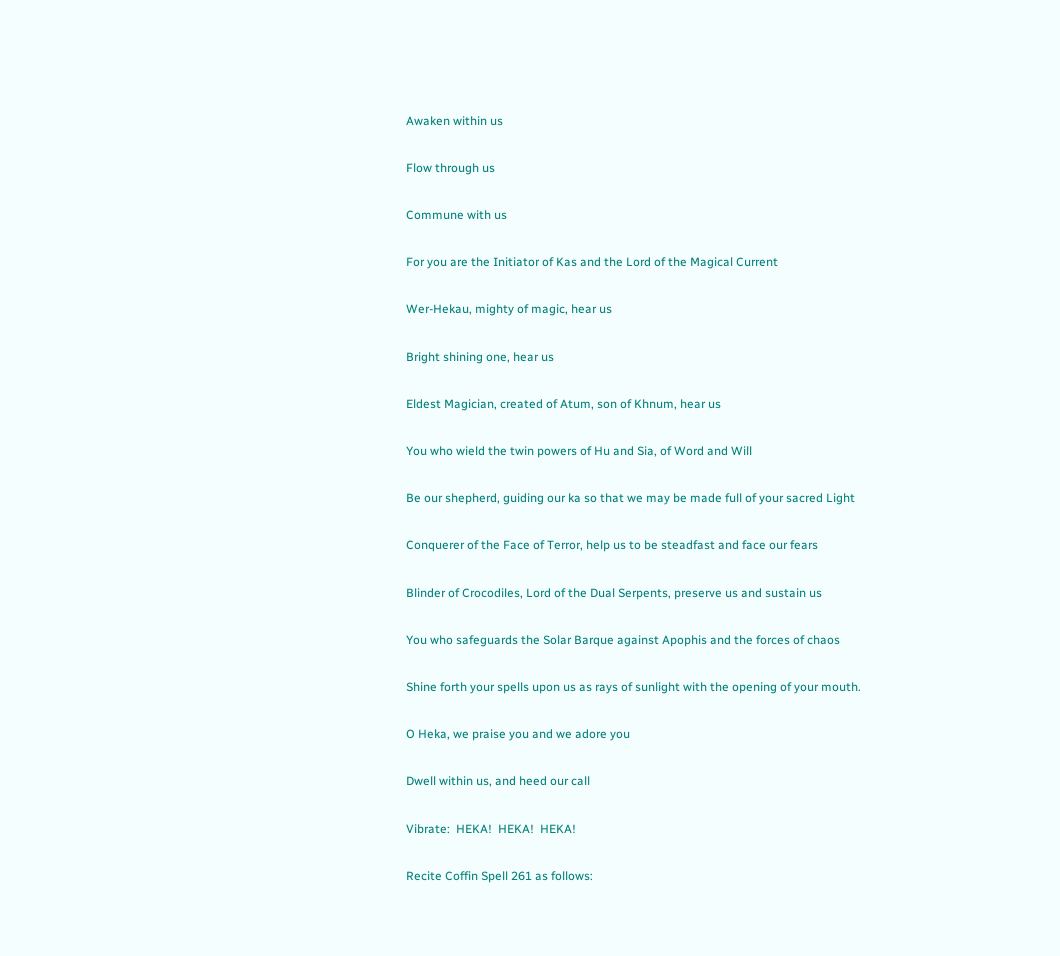Awaken within us

Flow through us

Commune with us

For you are the Initiator of Kas and the Lord of the Magical Current

Wer-Hekau, mighty of magic, hear us

Bright shining one, hear us

Eldest Magician, created of Atum, son of Khnum, hear us

You who wield the twin powers of Hu and Sia, of Word and Will

Be our shepherd, guiding our ka so that we may be made full of your sacred Light

Conquerer of the Face of Terror, help us to be steadfast and face our fears

Blinder of Crocodiles, Lord of the Dual Serpents, preserve us and sustain us

You who safeguards the Solar Barque against Apophis and the forces of chaos

Shine forth your spells upon us as rays of sunlight with the opening of your mouth.

O Heka, we praise you and we adore you

Dwell within us, and heed our call

Vibrate:  HEKA!  HEKA!  HEKA!

Recite Coffin Spell 261 as follows: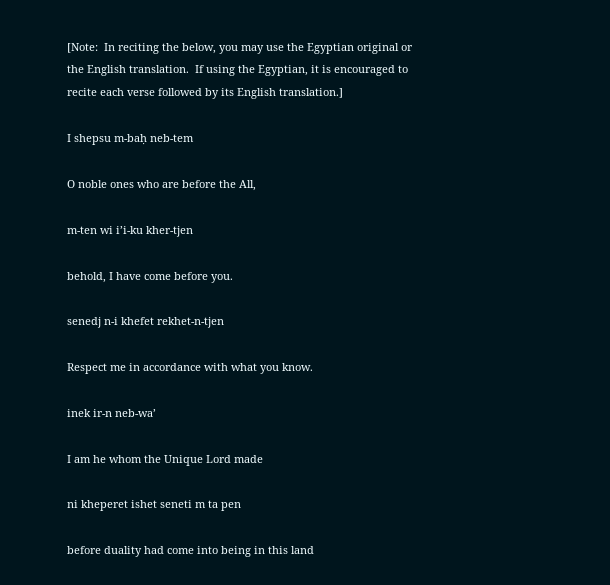[Note:  In reciting the below, you may use the Egyptian original or the English translation.  If using the Egyptian, it is encouraged to recite each verse followed by its English translation.]

I shepsu m-baḥ neb-tem

O noble ones who are before the All,

m-ten wi i’i-ku kher-tjen

behold, I have come before you.

senedj n-i khefet rekhet-n-tjen

Respect me in accordance with what you know.

inek ir-n neb-wa’

I am he whom the Unique Lord made

ni kheperet ishet seneti m ta pen

before duality had come into being in this land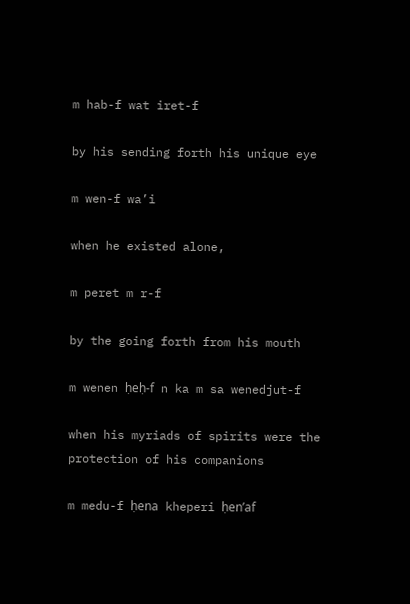m hab-f wat iret-f

by his sending forth his unique eye

m wen-f wa’i

when he existed alone,

m peret m r-f

by the going forth from his mouth

m wenen ḥeḥ-f n ka m sa wenedjut-f

when his myriads of spirits were the protection of his companions

m medu-f ḥena kheperi ḥen’af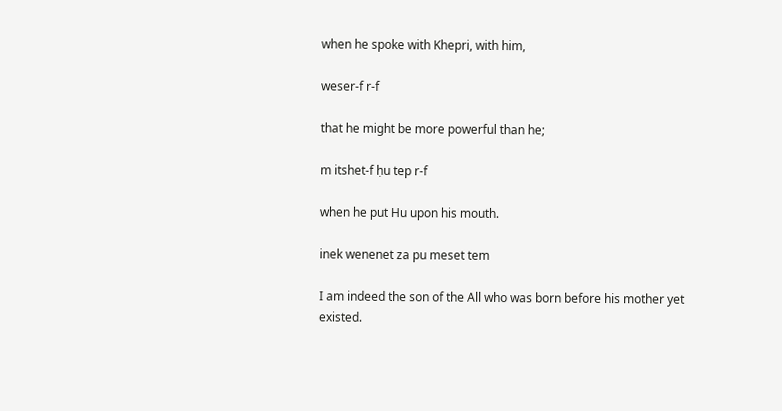when he spoke with Khepri, with him,

weser-f r-f

that he might be more powerful than he;

m itshet-f ḥu tep r-f

when he put Hu upon his mouth.

inek wenenet za pu meset tem

I am indeed the son of the All who was born before his mother yet existed.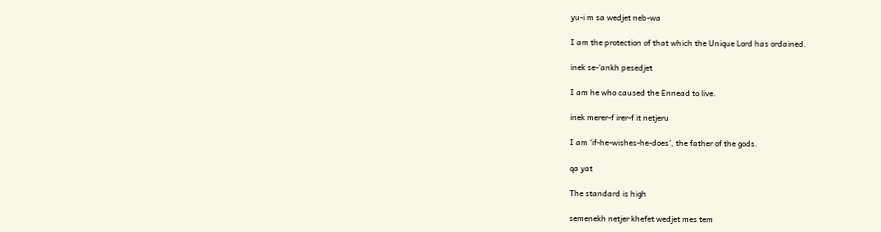yu-i m sa wedjet neb-wa

I am the protection of that which the Unique Lord has ordained.

inek se-‘ankh pesedjet

I am he who caused the Ennead to live.

inek merer-f irer-f it netjeru

I am ‘if-he-wishes-he-does’, the father of the gods.

qa yat

The standard is high

semenekh netjer khefet wedjet mes tem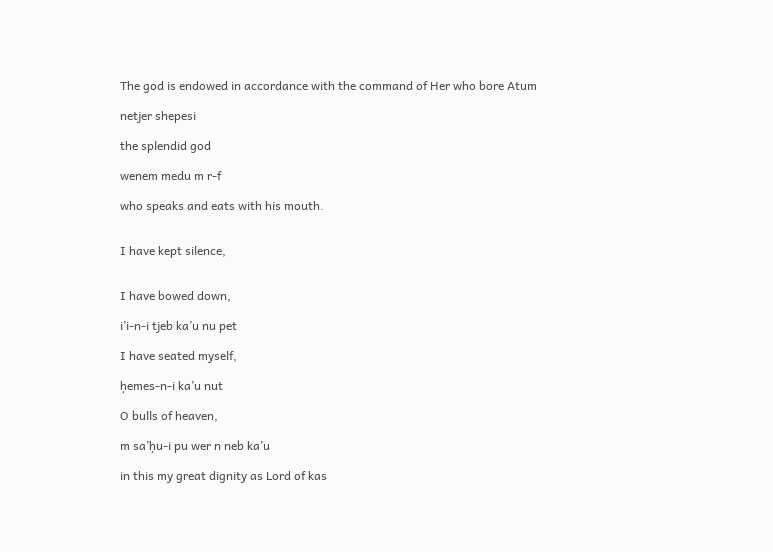The god is endowed in accordance with the command of Her who bore Atum

netjer shepesi

the splendid god

wenem medu m r-f

who speaks and eats with his mouth.


I have kept silence,


I have bowed down,

i’i-n-i tjeb ka’u nu pet

I have seated myself,

ḥemes-n-i ka’u nut

O bulls of heaven,

m sa’ḥu-i pu wer n neb ka’u

in this my great dignity as Lord of kas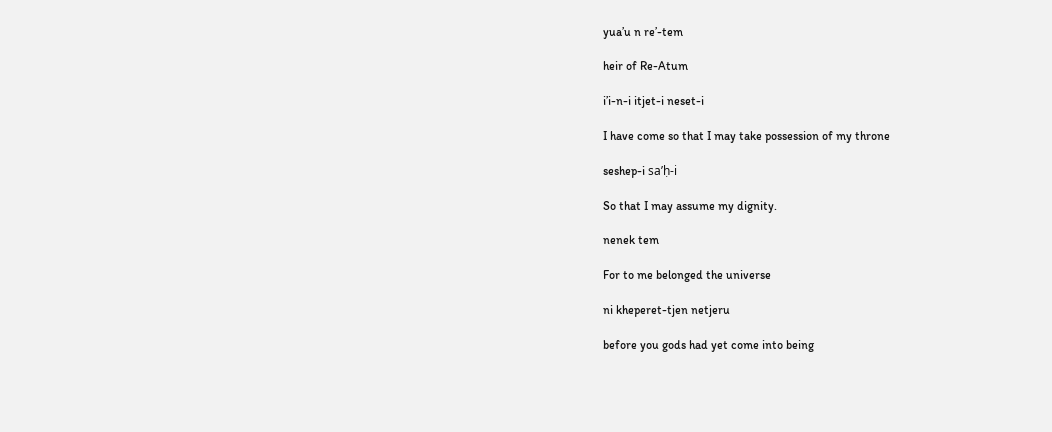yua’u n re’-tem

heir of Re-Atum

i’i-n-i itjet-i neset-i

I have come so that I may take possession of my throne

seshep-i sa’ḥ-i

So that I may assume my dignity.

nenek tem

For to me belonged the universe

ni kheperet-tjen netjeru

before you gods had yet come into being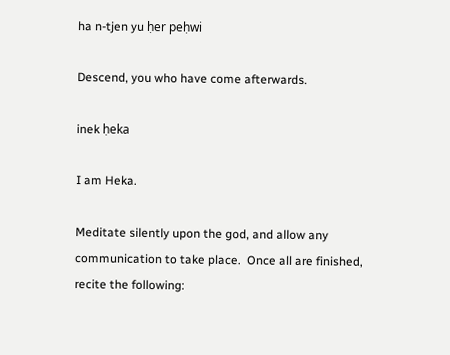ha n-tjen yu ḥer peḥwi

Descend, you who have come afterwards.

inek ḥeka

I am Heka.

Meditate silently upon the god, and allow any communication to take place.  Once all are finished, recite the following: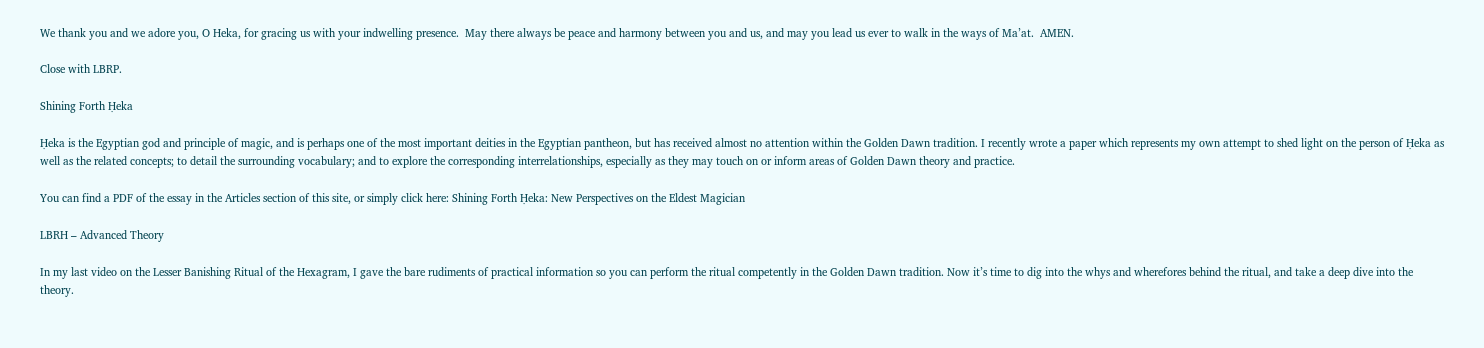We thank you and we adore you, O Heka, for gracing us with your indwelling presence.  May there always be peace and harmony between you and us, and may you lead us ever to walk in the ways of Ma’at.  AMEN.

Close with LBRP.

Shining Forth Ḥeka

Ḥeka is the Egyptian god and principle of magic, and is perhaps one of the most important deities in the Egyptian pantheon, but has received almost no attention within the Golden Dawn tradition. I recently wrote a paper which represents my own attempt to shed light on the person of Ḥeka as well as the related concepts; to detail the surrounding vocabulary; and to explore the corresponding interrelationships, especially as they may touch on or inform areas of Golden Dawn theory and practice.

You can find a PDF of the essay in the Articles section of this site, or simply click here: Shining Forth Ḥeka: New Perspectives on the Eldest Magician

LBRH – Advanced Theory

In my last video on the Lesser Banishing Ritual of the Hexagram, I gave the bare rudiments of practical information so you can perform the ritual competently in the Golden Dawn tradition. Now it’s time to dig into the whys and wherefores behind the ritual, and take a deep dive into the theory.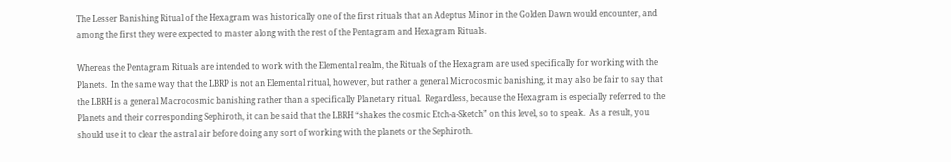The Lesser Banishing Ritual of the Hexagram was historically one of the first rituals that an Adeptus Minor in the Golden Dawn would encounter, and among the first they were expected to master along with the rest of the Pentagram and Hexagram Rituals.

Whereas the Pentagram Rituals are intended to work with the Elemental realm, the Rituals of the Hexagram are used specifically for working with the Planets.  In the same way that the LBRP is not an Elemental ritual, however, but rather a general Microcosmic banishing, it may also be fair to say that the LBRH is a general Macrocosmic banishing rather than a specifically Planetary ritual.  Regardless, because the Hexagram is especially referred to the Planets and their corresponding Sephiroth, it can be said that the LBRH “shakes the cosmic Etch-a-Sketch” on this level, so to speak.  As a result, you should use it to clear the astral air before doing any sort of working with the planets or the Sephiroth.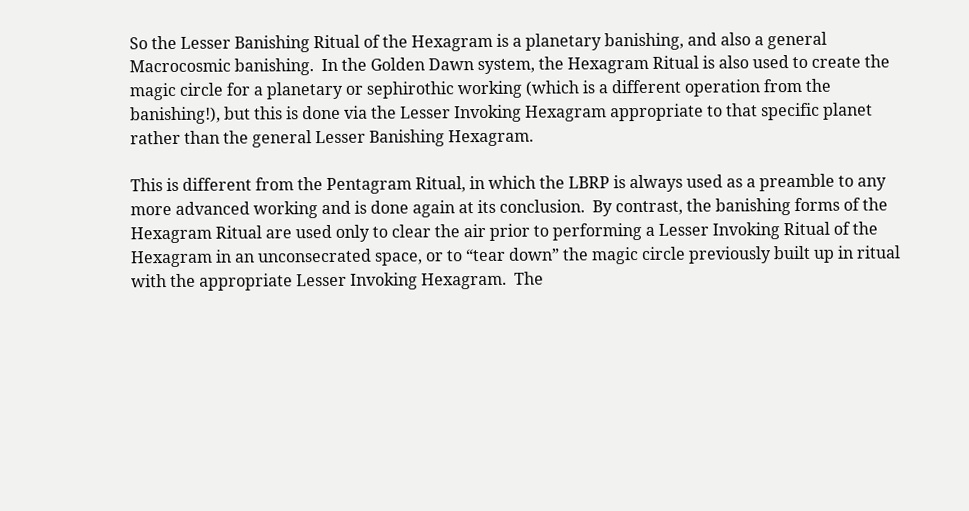So the Lesser Banishing Ritual of the Hexagram is a planetary banishing, and also a general Macrocosmic banishing.  In the Golden Dawn system, the Hexagram Ritual is also used to create the magic circle for a planetary or sephirothic working (which is a different operation from the banishing!), but this is done via the Lesser Invoking Hexagram appropriate to that specific planet rather than the general Lesser Banishing Hexagram.

This is different from the Pentagram Ritual, in which the LBRP is always used as a preamble to any more advanced working and is done again at its conclusion.  By contrast, the banishing forms of the Hexagram Ritual are used only to clear the air prior to performing a Lesser Invoking Ritual of the Hexagram in an unconsecrated space, or to “tear down” the magic circle previously built up in ritual with the appropriate Lesser Invoking Hexagram.  The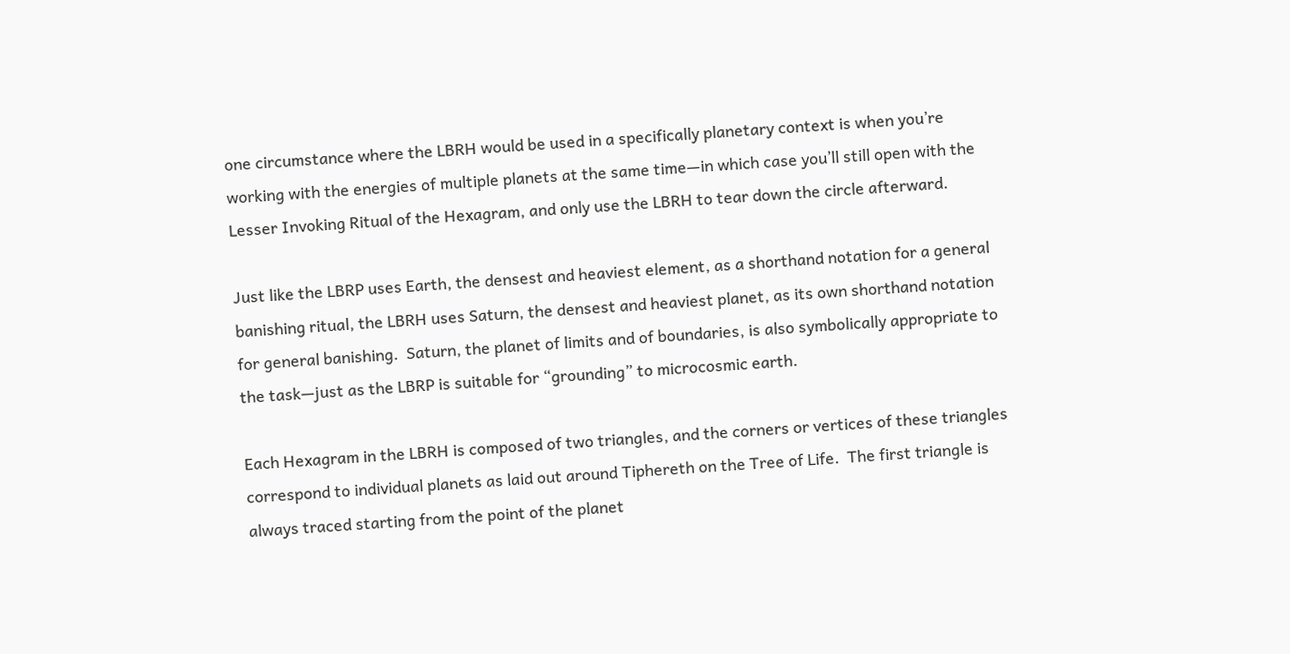one circumstance where the LBRH would be used in a specifically planetary context is when you’re working with the energies of multiple planets at the same time—in which case you’ll still open with the Lesser Invoking Ritual of the Hexagram, and only use the LBRH to tear down the circle afterward.

Just like the LBRP uses Earth, the densest and heaviest element, as a shorthand notation for a general banishing ritual, the LBRH uses Saturn, the densest and heaviest planet, as its own shorthand notation for general banishing.  Saturn, the planet of limits and of boundaries, is also symbolically appropriate to the task—just as the LBRP is suitable for “grounding” to microcosmic earth.

Each Hexagram in the LBRH is composed of two triangles, and the corners or vertices of these triangles correspond to individual planets as laid out around Tiphereth on the Tree of Life.  The first triangle is always traced starting from the point of the planet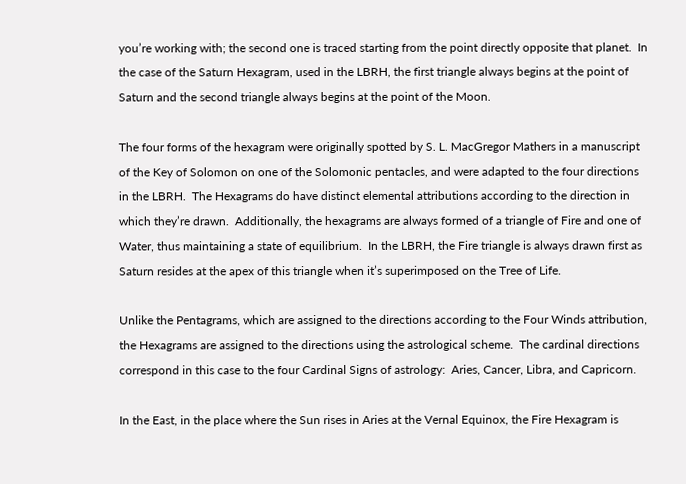you’re working with; the second one is traced starting from the point directly opposite that planet.  In the case of the Saturn Hexagram, used in the LBRH, the first triangle always begins at the point of Saturn and the second triangle always begins at the point of the Moon.

The four forms of the hexagram were originally spotted by S. L. MacGregor Mathers in a manuscript of the Key of Solomon on one of the Solomonic pentacles, and were adapted to the four directions in the LBRH.  The Hexagrams do have distinct elemental attributions according to the direction in which they’re drawn.  Additionally, the hexagrams are always formed of a triangle of Fire and one of Water, thus maintaining a state of equilibrium.  In the LBRH, the Fire triangle is always drawn first as Saturn resides at the apex of this triangle when it’s superimposed on the Tree of Life.

Unlike the Pentagrams, which are assigned to the directions according to the Four Winds attribution, the Hexagrams are assigned to the directions using the astrological scheme.  The cardinal directions correspond in this case to the four Cardinal Signs of astrology:  Aries, Cancer, Libra, and Capricorn.

In the East, in the place where the Sun rises in Aries at the Vernal Equinox, the Fire Hexagram is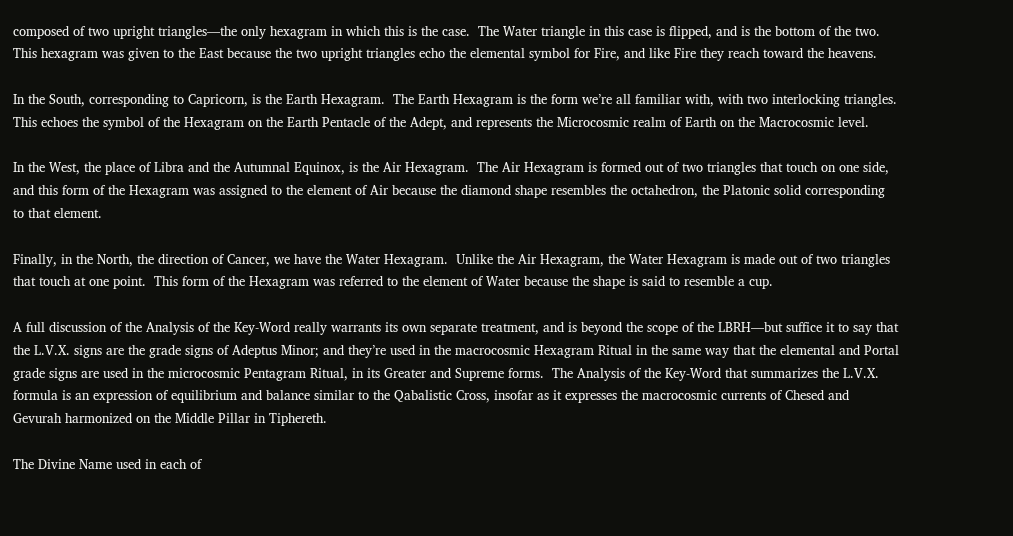composed of two upright triangles—the only hexagram in which this is the case.  The Water triangle in this case is flipped, and is the bottom of the two.  This hexagram was given to the East because the two upright triangles echo the elemental symbol for Fire, and like Fire they reach toward the heavens.

In the South, corresponding to Capricorn, is the Earth Hexagram.  The Earth Hexagram is the form we’re all familiar with, with two interlocking triangles.  This echoes the symbol of the Hexagram on the Earth Pentacle of the Adept, and represents the Microcosmic realm of Earth on the Macrocosmic level.

In the West, the place of Libra and the Autumnal Equinox, is the Air Hexagram.  The Air Hexagram is formed out of two triangles that touch on one side, and this form of the Hexagram was assigned to the element of Air because the diamond shape resembles the octahedron, the Platonic solid corresponding to that element.

Finally, in the North, the direction of Cancer, we have the Water Hexagram.  Unlike the Air Hexagram, the Water Hexagram is made out of two triangles that touch at one point.  This form of the Hexagram was referred to the element of Water because the shape is said to resemble a cup.

A full discussion of the Analysis of the Key-Word really warrants its own separate treatment, and is beyond the scope of the LBRH—but suffice it to say that the L.V.X. signs are the grade signs of Adeptus Minor; and they’re used in the macrocosmic Hexagram Ritual in the same way that the elemental and Portal grade signs are used in the microcosmic Pentagram Ritual, in its Greater and Supreme forms.  The Analysis of the Key-Word that summarizes the L.V.X. formula is an expression of equilibrium and balance similar to the Qabalistic Cross, insofar as it expresses the macrocosmic currents of Chesed and Gevurah harmonized on the Middle Pillar in Tiphereth.

The Divine Name used in each of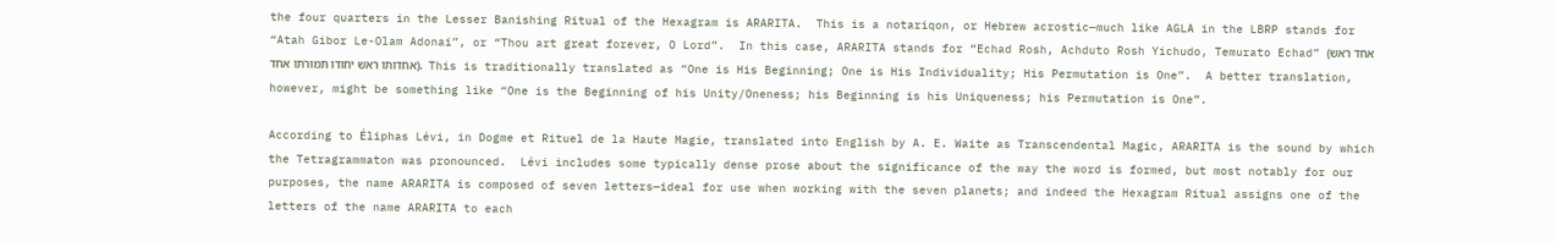the four quarters in the Lesser Banishing Ritual of the Hexagram is ARARITA.  This is a notariqon, or Hebrew acrostic—much like AGLA in the LBRP stands for “Atah Gibor Le-Olam Adonai”, or “Thou art great forever, O Lord”.  In this case, ARARITA stands for “Echad Rosh, Achduto Rosh Yichudo, Temurato Echad” (אחד ראש אחדותו ראש יחודו תמורתו אחד).  This is traditionally translated as “One is His Beginning; One is His Individuality; His Permutation is One”.  A better translation, however, might be something like “One is the Beginning of his Unity/Oneness; his Beginning is his Uniqueness; his Permutation is One”.

According to Éliphas Lévi, in Dogme et Rituel de la Haute Magie, translated into English by A. E. Waite as Transcendental Magic, ARARITA is the sound by which the Tetragrammaton was pronounced.  Lévi includes some typically dense prose about the significance of the way the word is formed, but most notably for our purposes, the name ARARITA is composed of seven letters—ideal for use when working with the seven planets; and indeed the Hexagram Ritual assigns one of the letters of the name ARARITA to each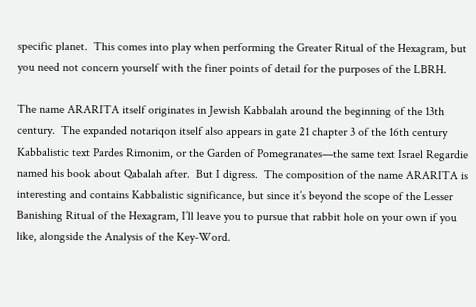specific planet.  This comes into play when performing the Greater Ritual of the Hexagram, but you need not concern yourself with the finer points of detail for the purposes of the LBRH.

The name ARARITA itself originates in Jewish Kabbalah around the beginning of the 13th century.  The expanded notariqon itself also appears in gate 21 chapter 3 of the 16th century Kabbalistic text Pardes Rimonim, or the Garden of Pomegranates—the same text Israel Regardie named his book about Qabalah after.  But I digress.  The composition of the name ARARITA is interesting and contains Kabbalistic significance, but since it’s beyond the scope of the Lesser Banishing Ritual of the Hexagram, I’ll leave you to pursue that rabbit hole on your own if you like, alongside the Analysis of the Key-Word.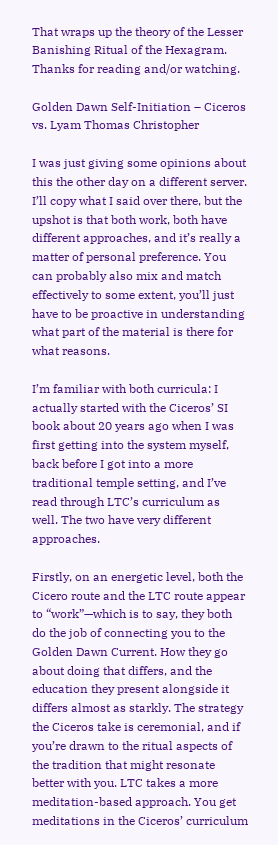That wraps up the theory of the Lesser Banishing Ritual of the Hexagram.  Thanks for reading and/or watching.

Golden Dawn Self-Initiation – Ciceros vs. Lyam Thomas Christopher

I was just giving some opinions about this the other day on a different server. I’ll copy what I said over there, but the upshot is that both work, both have different approaches, and it’s really a matter of personal preference. You can probably also mix and match effectively to some extent, you’ll just have to be proactive in understanding what part of the material is there for what reasons.

I’m familiar with both curricula: I actually started with the Ciceros’ SI book about 20 years ago when I was first getting into the system myself, back before I got into a more traditional temple setting, and I’ve read through LTC’s curriculum as well. The two have very different approaches.

Firstly, on an energetic level, both the Cicero route and the LTC route appear to “work”—which is to say, they both do the job of connecting you to the Golden Dawn Current. How they go about doing that differs, and the education they present alongside it differs almost as starkly. The strategy the Ciceros take is ceremonial, and if you’re drawn to the ritual aspects of the tradition that might resonate better with you. LTC takes a more meditation-based approach. You get meditations in the Ciceros’ curriculum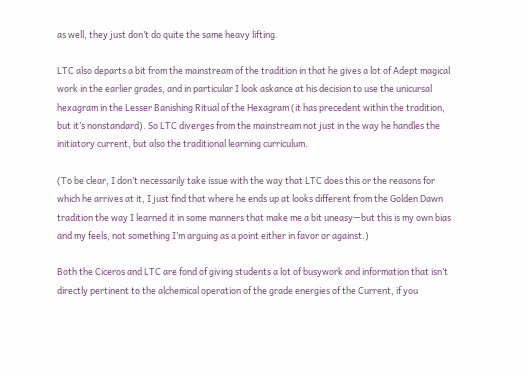as well, they just don’t do quite the same heavy lifting.

LTC also departs a bit from the mainstream of the tradition in that he gives a lot of Adept magical work in the earlier grades, and in particular I look askance at his decision to use the unicursal hexagram in the Lesser Banishing Ritual of the Hexagram (it has precedent within the tradition, but it’s nonstandard). So LTC diverges from the mainstream not just in the way he handles the initiatory current, but also the traditional learning curriculum.

(To be clear, I don’t necessarily take issue with the way that LTC does this or the reasons for which he arrives at it, I just find that where he ends up at looks different from the Golden Dawn tradition the way I learned it in some manners that make me a bit uneasy—but this is my own bias and my feels, not something I’m arguing as a point either in favor or against.)

Both the Ciceros and LTC are fond of giving students a lot of busywork and information that isn’t directly pertinent to the alchemical operation of the grade energies of the Current, if you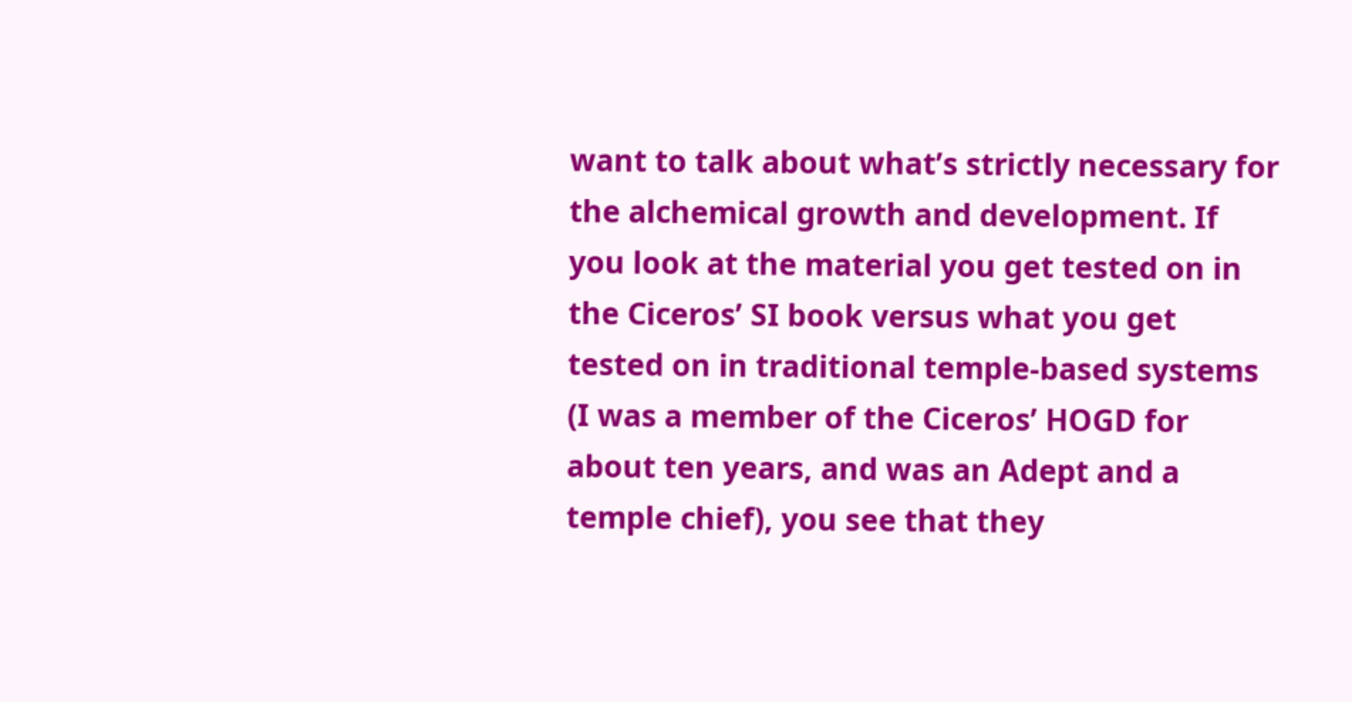want to talk about what’s strictly necessary for the alchemical growth and development. If you look at the material you get tested on in the Ciceros’ SI book versus what you get tested on in traditional temple-based systems (I was a member of the Ciceros’ HOGD for about ten years, and was an Adept and a temple chief), you see that they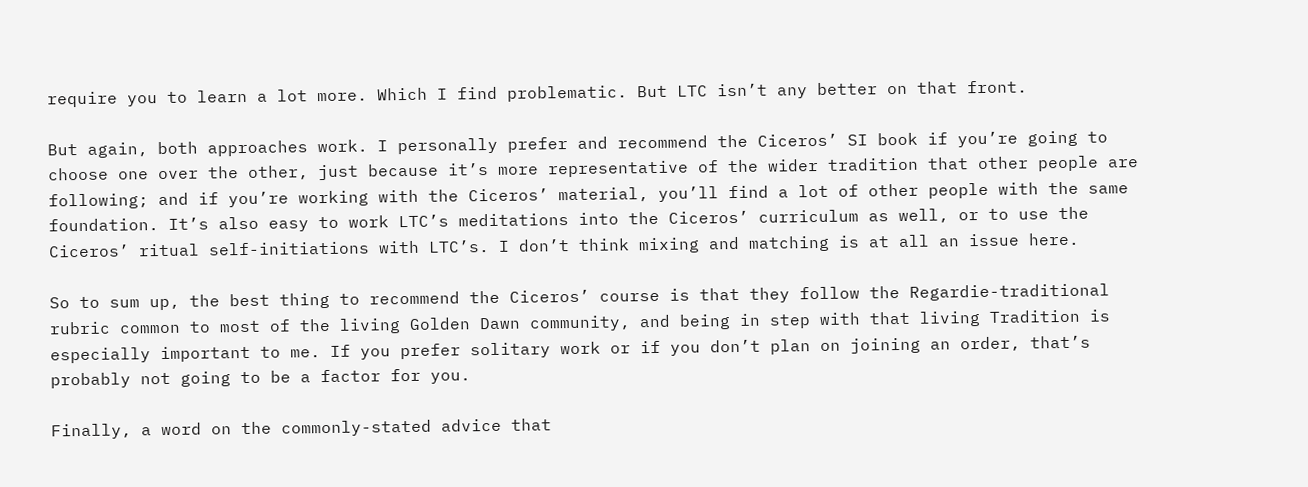require you to learn a lot more. Which I find problematic. But LTC isn’t any better on that front.

But again, both approaches work. I personally prefer and recommend the Ciceros’ SI book if you’re going to choose one over the other, just because it’s more representative of the wider tradition that other people are following; and if you’re working with the Ciceros’ material, you’ll find a lot of other people with the same foundation. It’s also easy to work LTC’s meditations into the Ciceros’ curriculum as well, or to use the Ciceros’ ritual self-initiations with LTC’s. I don’t think mixing and matching is at all an issue here.

So to sum up, the best thing to recommend the Ciceros’ course is that they follow the Regardie-traditional rubric common to most of the living Golden Dawn community, and being in step with that living Tradition is especially important to me. If you prefer solitary work or if you don’t plan on joining an order, that’s probably not going to be a factor for you.

Finally, a word on the commonly-stated advice that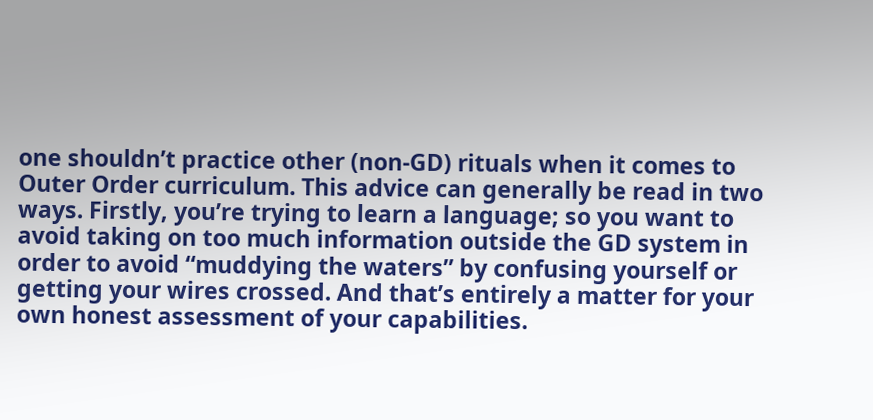one shouldn’t practice other (non-GD) rituals when it comes to Outer Order curriculum. This advice can generally be read in two ways. Firstly, you’re trying to learn a language; so you want to avoid taking on too much information outside the GD system in order to avoid “muddying the waters” by confusing yourself or getting your wires crossed. And that’s entirely a matter for your own honest assessment of your capabilities.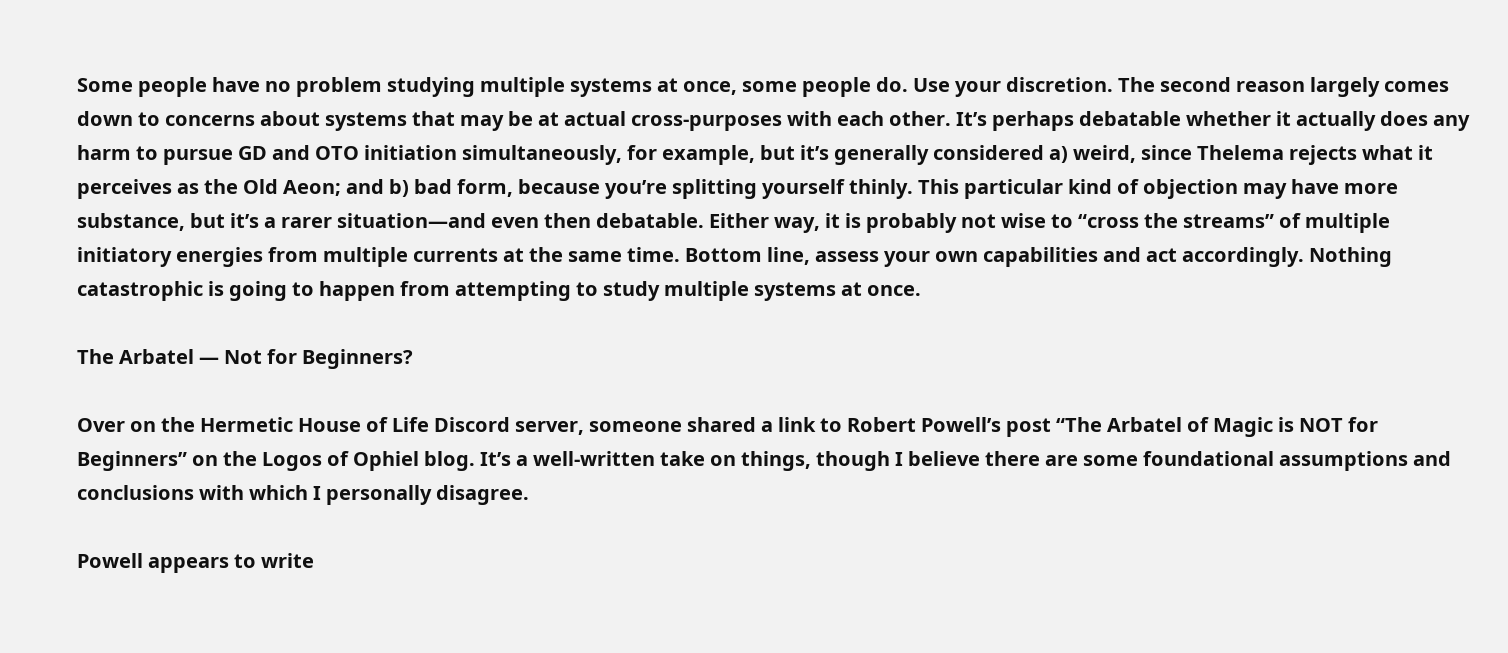Some people have no problem studying multiple systems at once, some people do. Use your discretion. The second reason largely comes down to concerns about systems that may be at actual cross-purposes with each other. It’s perhaps debatable whether it actually does any harm to pursue GD and OTO initiation simultaneously, for example, but it’s generally considered a) weird, since Thelema rejects what it perceives as the Old Aeon; and b) bad form, because you’re splitting yourself thinly. This particular kind of objection may have more substance, but it’s a rarer situation—and even then debatable. Either way, it is probably not wise to “cross the streams” of multiple initiatory energies from multiple currents at the same time. Bottom line, assess your own capabilities and act accordingly. Nothing catastrophic is going to happen from attempting to study multiple systems at once.

The Arbatel — Not for Beginners?

Over on the Hermetic House of Life Discord server, someone shared a link to Robert Powell’s post “The Arbatel of Magic is NOT for Beginners” on the Logos of Ophiel blog. It’s a well-written take on things, though I believe there are some foundational assumptions and conclusions with which I personally disagree.

Powell appears to write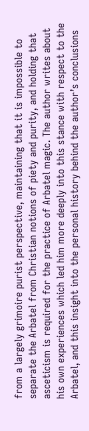from a largely grimoire purist perspective, maintaining that it is impossible to separate the Arbatel from Christian notions of piety and purity, and holding that asceticism is required for the practice of Arbatel magic. The author writes about his own experiences which led him more deeply into this stance with respect to the Arbatel, and this insight into the personal history behind the author’s conclusions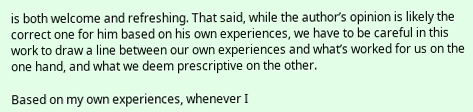is both welcome and refreshing. That said, while the author’s opinion is likely the correct one for him based on his own experiences, we have to be careful in this work to draw a line between our own experiences and what’s worked for us on the one hand, and what we deem prescriptive on the other.

Based on my own experiences, whenever I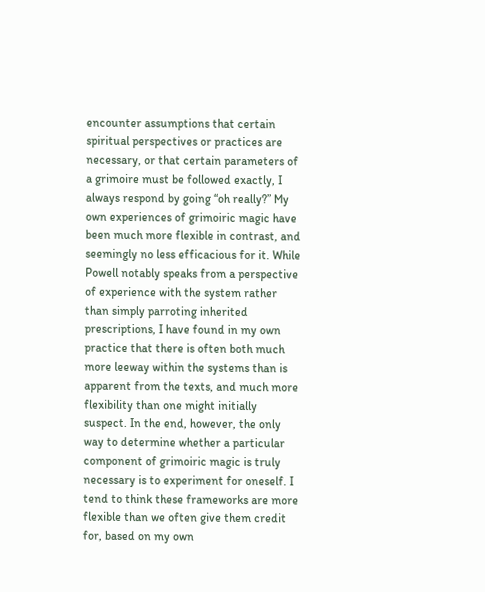encounter assumptions that certain spiritual perspectives or practices are necessary, or that certain parameters of a grimoire must be followed exactly, I always respond by going “oh really?” My own experiences of grimoiric magic have been much more flexible in contrast, and seemingly no less efficacious for it. While Powell notably speaks from a perspective of experience with the system rather than simply parroting inherited prescriptions, I have found in my own practice that there is often both much more leeway within the systems than is apparent from the texts, and much more flexibility than one might initially suspect. In the end, however, the only way to determine whether a particular component of grimoiric magic is truly necessary is to experiment for oneself. I tend to think these frameworks are more flexible than we often give them credit for, based on my own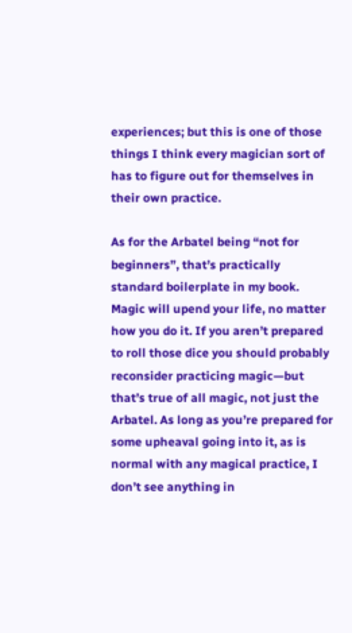experiences; but this is one of those things I think every magician sort of has to figure out for themselves in their own practice.

As for the Arbatel being “not for beginners”, that’s practically standard boilerplate in my book. Magic will upend your life, no matter how you do it. If you aren’t prepared to roll those dice you should probably reconsider practicing magic—but that’s true of all magic, not just the Arbatel. As long as you’re prepared for some upheaval going into it, as is normal with any magical practice, I don’t see anything in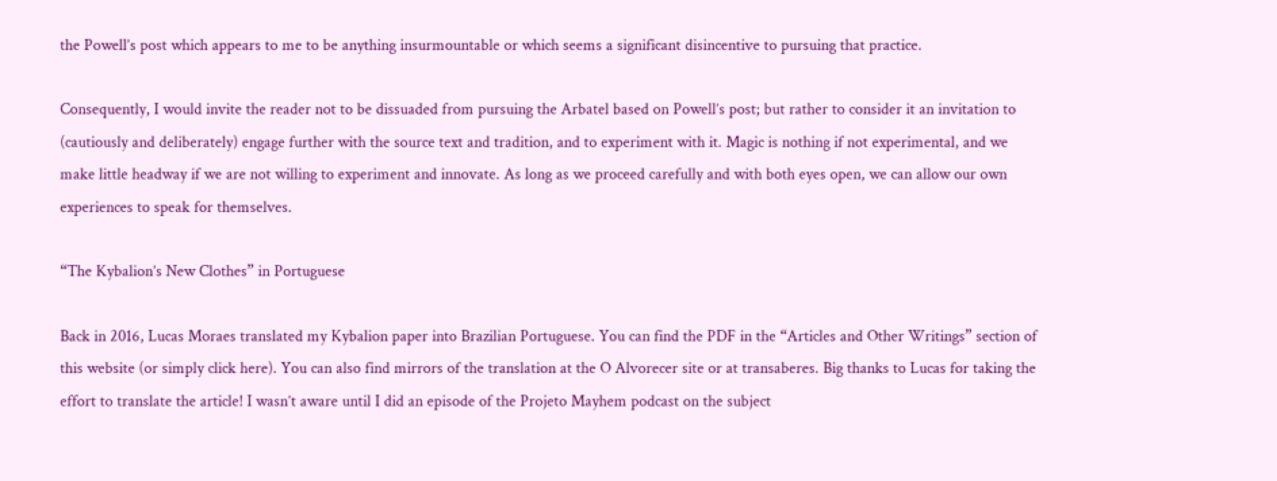the Powell’s post which appears to me to be anything insurmountable or which seems a significant disincentive to pursuing that practice.

Consequently, I would invite the reader not to be dissuaded from pursuing the Arbatel based on Powell’s post; but rather to consider it an invitation to (cautiously and deliberately) engage further with the source text and tradition, and to experiment with it. Magic is nothing if not experimental, and we make little headway if we are not willing to experiment and innovate. As long as we proceed carefully and with both eyes open, we can allow our own experiences to speak for themselves.

“The Kybalion’s New Clothes” in Portuguese

Back in 2016, Lucas Moraes translated my Kybalion paper into Brazilian Portuguese. You can find the PDF in the “Articles and Other Writings” section of this website (or simply click here). You can also find mirrors of the translation at the O Alvorecer site or at transaberes. Big thanks to Lucas for taking the effort to translate the article! I wasn’t aware until I did an episode of the Projeto Mayhem podcast on the subject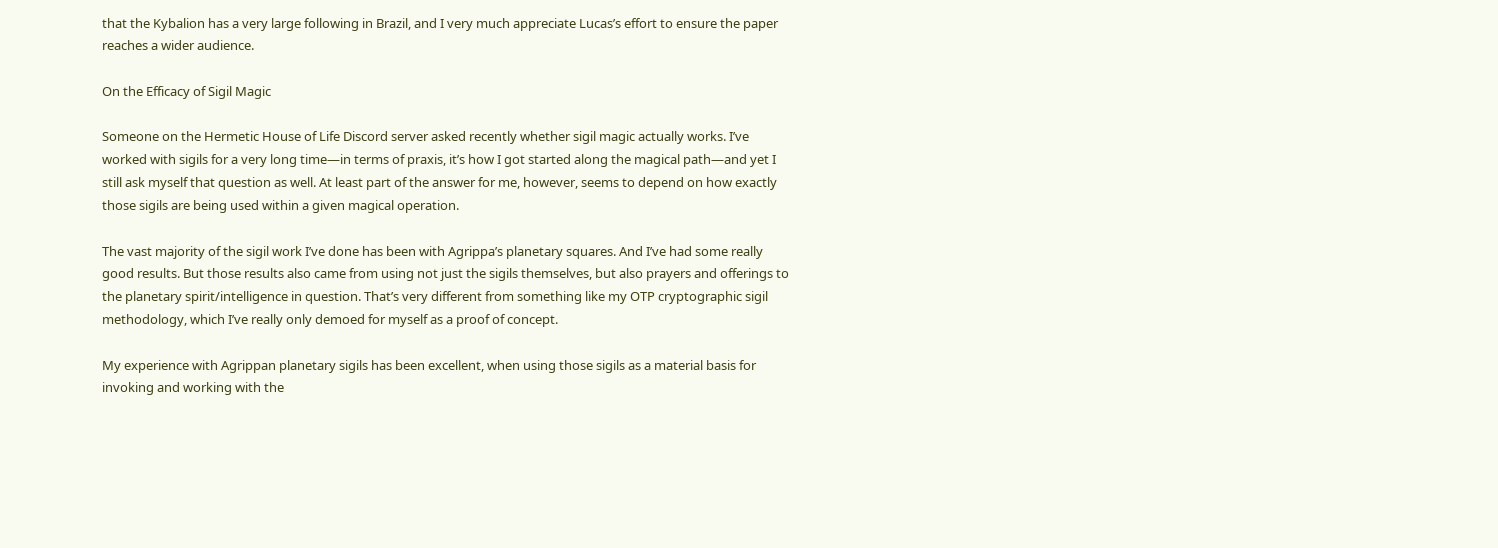that the Kybalion has a very large following in Brazil, and I very much appreciate Lucas’s effort to ensure the paper reaches a wider audience.

On the Efficacy of Sigil Magic

Someone on the Hermetic House of Life Discord server asked recently whether sigil magic actually works. I’ve worked with sigils for a very long time—in terms of praxis, it’s how I got started along the magical path—and yet I still ask myself that question as well. At least part of the answer for me, however, seems to depend on how exactly those sigils are being used within a given magical operation.

The vast majority of the sigil work I’ve done has been with Agrippa’s planetary squares. And I’ve had some really good results. But those results also came from using not just the sigils themselves, but also prayers and offerings to the planetary spirit/intelligence in question. That’s very different from something like my OTP cryptographic sigil methodology, which I’ve really only demoed for myself as a proof of concept.

My experience with Agrippan planetary sigils has been excellent, when using those sigils as a material basis for invoking and working with the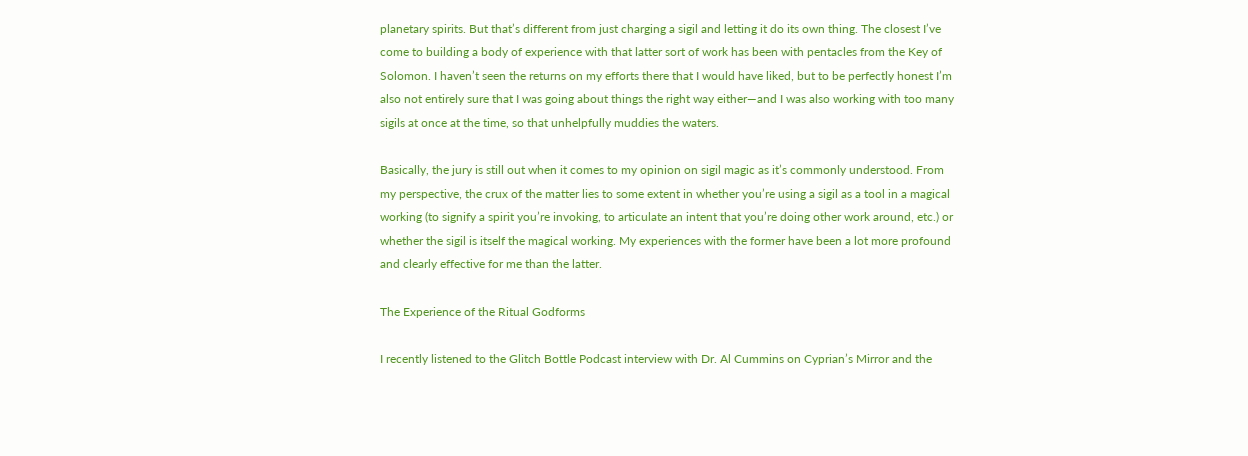planetary spirits. But that’s different from just charging a sigil and letting it do its own thing. The closest I’ve come to building a body of experience with that latter sort of work has been with pentacles from the Key of Solomon. I haven’t seen the returns on my efforts there that I would have liked, but to be perfectly honest I’m also not entirely sure that I was going about things the right way either—and I was also working with too many sigils at once at the time, so that unhelpfully muddies the waters.

Basically, the jury is still out when it comes to my opinion on sigil magic as it’s commonly understood. From my perspective, the crux of the matter lies to some extent in whether you’re using a sigil as a tool in a magical working (to signify a spirit you’re invoking, to articulate an intent that you’re doing other work around, etc.) or whether the sigil is itself the magical working. My experiences with the former have been a lot more profound and clearly effective for me than the latter.

The Experience of the Ritual Godforms

I recently listened to the Glitch Bottle Podcast interview with Dr. Al Cummins on Cyprian’s Mirror and the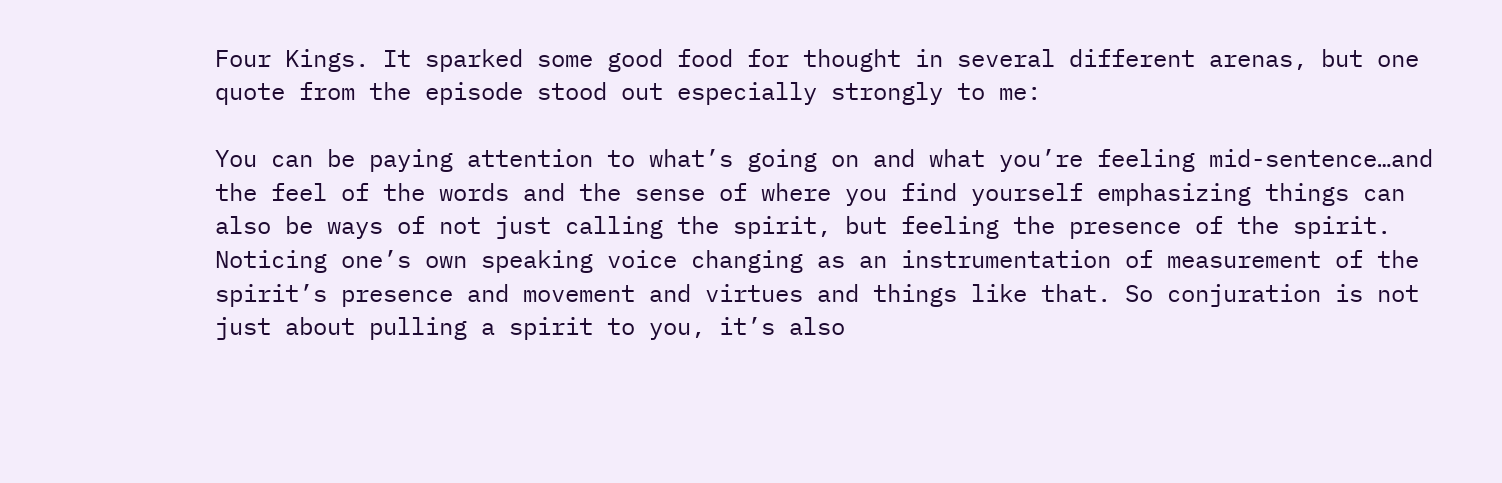Four Kings. It sparked some good food for thought in several different arenas, but one quote from the episode stood out especially strongly to me:

You can be paying attention to what’s going on and what you’re feeling mid-sentence…and the feel of the words and the sense of where you find yourself emphasizing things can also be ways of not just calling the spirit, but feeling the presence of the spirit. Noticing one’s own speaking voice changing as an instrumentation of measurement of the spirit’s presence and movement and virtues and things like that. So conjuration is not just about pulling a spirit to you, it’s also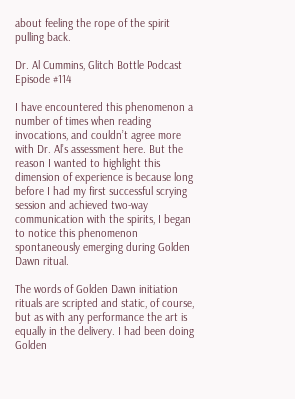about feeling the rope of the spirit pulling back.

Dr. Al Cummins, Glitch Bottle Podcast Episode #114

I have encountered this phenomenon a number of times when reading invocations, and couldn’t agree more with Dr. Al’s assessment here. But the reason I wanted to highlight this dimension of experience is because long before I had my first successful scrying session and achieved two-way communication with the spirits, I began to notice this phenomenon spontaneously emerging during Golden Dawn ritual.

The words of Golden Dawn initiation rituals are scripted and static, of course, but as with any performance the art is equally in the delivery. I had been doing Golden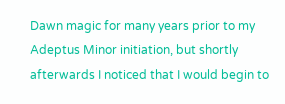Dawn magic for many years prior to my Adeptus Minor initiation, but shortly afterwards I noticed that I would begin to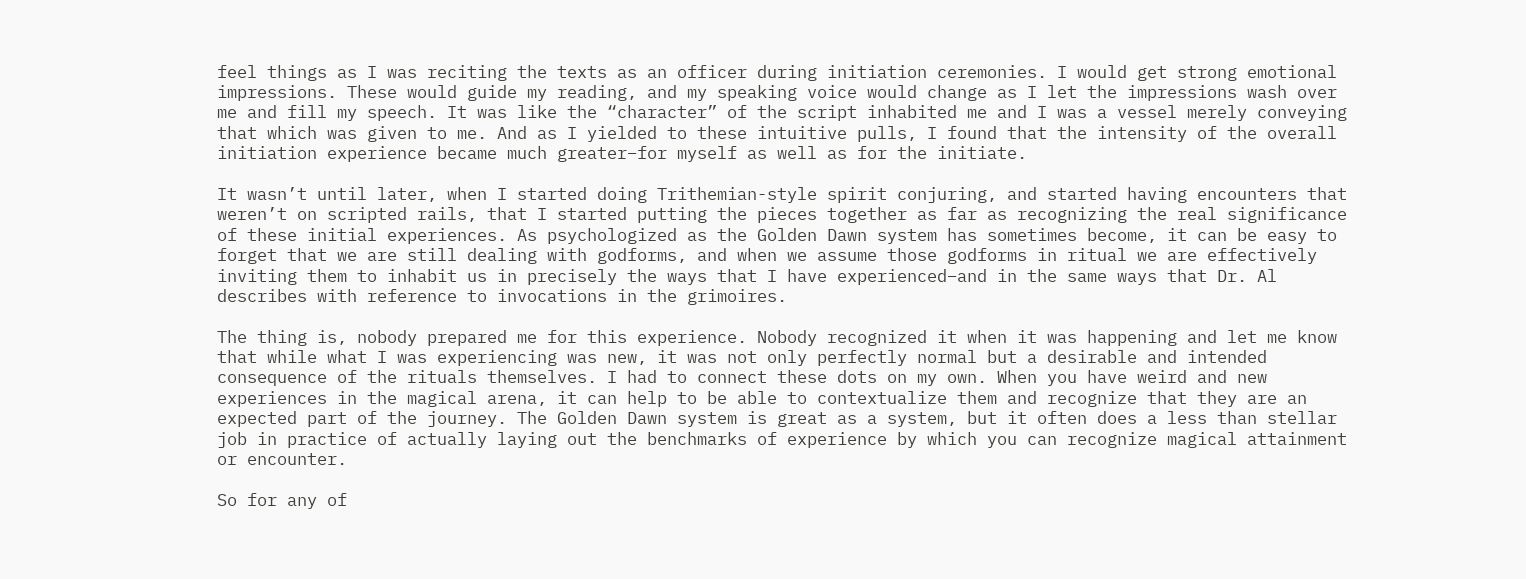feel things as I was reciting the texts as an officer during initiation ceremonies. I would get strong emotional impressions. These would guide my reading, and my speaking voice would change as I let the impressions wash over me and fill my speech. It was like the “character” of the script inhabited me and I was a vessel merely conveying that which was given to me. And as I yielded to these intuitive pulls, I found that the intensity of the overall initiation experience became much greater–for myself as well as for the initiate.

It wasn’t until later, when I started doing Trithemian-style spirit conjuring, and started having encounters that weren’t on scripted rails, that I started putting the pieces together as far as recognizing the real significance of these initial experiences. As psychologized as the Golden Dawn system has sometimes become, it can be easy to forget that we are still dealing with godforms, and when we assume those godforms in ritual we are effectively inviting them to inhabit us in precisely the ways that I have experienced–and in the same ways that Dr. Al describes with reference to invocations in the grimoires.

The thing is, nobody prepared me for this experience. Nobody recognized it when it was happening and let me know that while what I was experiencing was new, it was not only perfectly normal but a desirable and intended consequence of the rituals themselves. I had to connect these dots on my own. When you have weird and new experiences in the magical arena, it can help to be able to contextualize them and recognize that they are an expected part of the journey. The Golden Dawn system is great as a system, but it often does a less than stellar job in practice of actually laying out the benchmarks of experience by which you can recognize magical attainment or encounter.

So for any of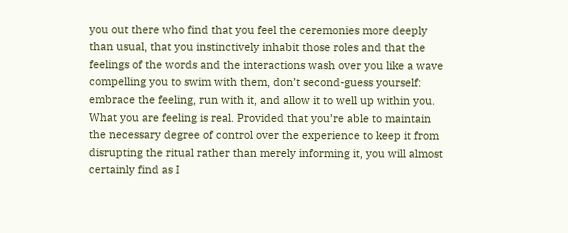you out there who find that you feel the ceremonies more deeply than usual, that you instinctively inhabit those roles and that the feelings of the words and the interactions wash over you like a wave compelling you to swim with them, don’t second-guess yourself: embrace the feeling, run with it, and allow it to well up within you. What you are feeling is real. Provided that you’re able to maintain the necessary degree of control over the experience to keep it from disrupting the ritual rather than merely informing it, you will almost certainly find as I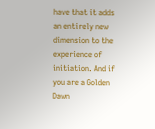have that it adds an entirely new dimension to the experience of initiation. And if you are a Golden Dawn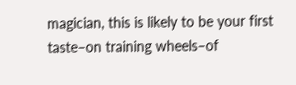magician, this is likely to be your first taste–on training wheels–of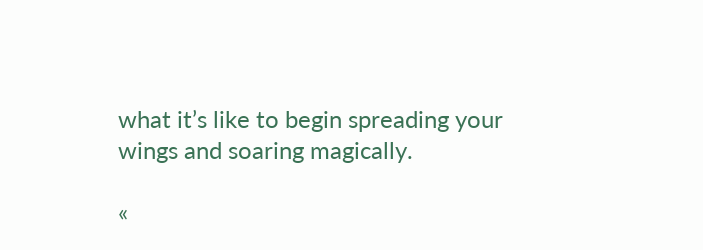what it’s like to begin spreading your wings and soaring magically.

«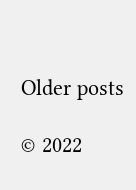Older posts

© 2022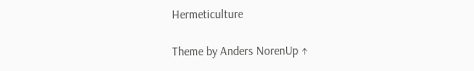Hermeticulture

Theme by Anders NorenUp ↑